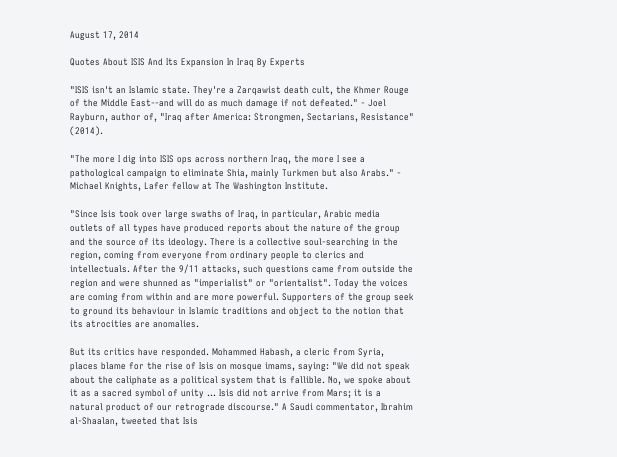August 17, 2014

Quotes About ISIS And Its Expansion In Iraq By Experts

"ISIS isn't an Islamic state. They're a Zarqawist death cult, the Khmer Rouge of the Middle East--and will do as much damage if not defeated." - Joel Rayburn, author of, "Iraq after America: Strongmen, Sectarians, Resistance" (2014).

"The more I dig into ISIS ops across northern Iraq, the more I see a pathological campaign to eliminate Shia, mainly Turkmen but also Arabs." - Michael Knights, Lafer fellow at The Washington Institute.

"Since Isis took over large swaths of Iraq, in particular, Arabic media outlets of all types have produced reports about the nature of the group and the source of its ideology. There is a collective soul-searching in the region, coming from everyone from ordinary people to clerics and intellectuals. After the 9/11 attacks, such questions came from outside the region and were shunned as "imperialist" or "orientalist". Today the voices are coming from within and are more powerful. Supporters of the group seek to ground its behaviour in Islamic traditions and object to the notion that its atrocities are anomalies.

But its critics have responded. Mohammed Habash, a cleric from Syria, places blame for the rise of Isis on mosque imams, saying: "We did not speak about the caliphate as a political system that is fallible. No, we spoke about it as a sacred symbol of unity … Isis did not arrive from Mars; it is a natural product of our retrograde discourse." A Saudi commentator, Ibrahim al-Shaalan, tweeted that Isis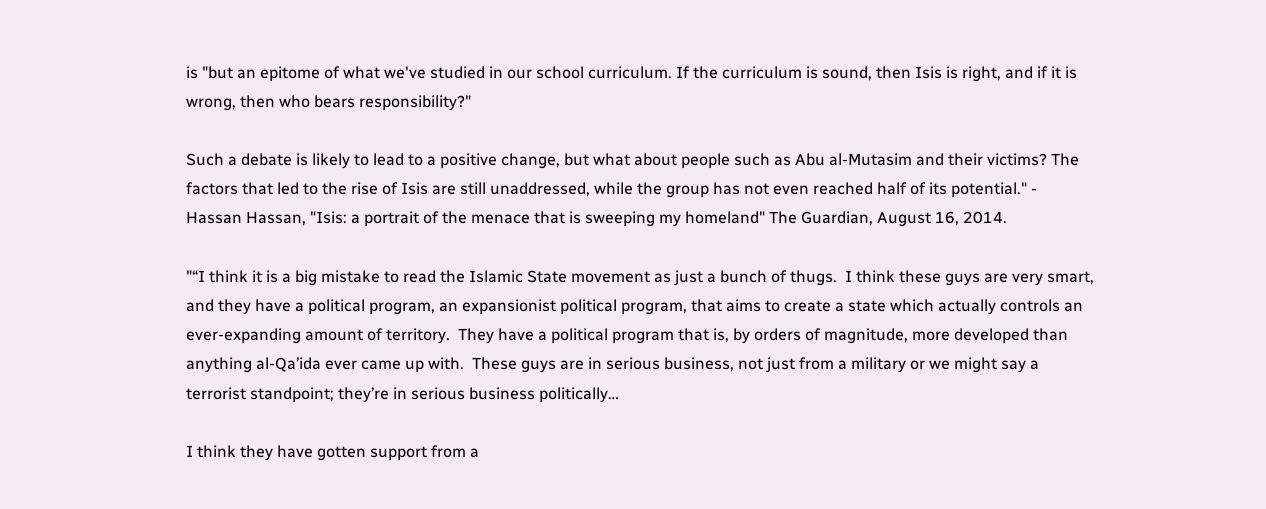is "but an epitome of what we've studied in our school curriculum. If the curriculum is sound, then Isis is right, and if it is wrong, then who bears responsibility?"

Such a debate is likely to lead to a positive change, but what about people such as Abu al-Mutasim and their victims? The factors that led to the rise of Isis are still unaddressed, while the group has not even reached half of its potential." - Hassan Hassan, "Isis: a portrait of the menace that is sweeping my homeland" The Guardian, August 16, 2014.

"“I think it is a big mistake to read the Islamic State movement as just a bunch of thugs.  I think these guys are very smart, and they have a political program, an expansionist political program, that aims to create a state which actually controls an ever-expanding amount of territory.  They have a political program that is, by orders of magnitude, more developed than anything al-Qa’ida ever came up with.  These guys are in serious business, not just from a military or we might say a terrorist standpoint; they’re in serious business politically…

I think they have gotten support from a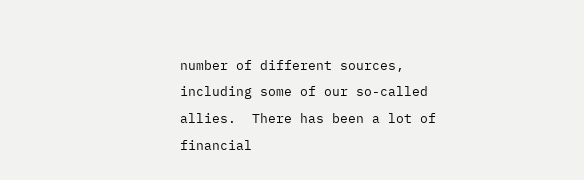number of different sources, including some of our so-called allies.  There has been a lot of financial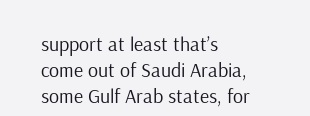support at least that’s come out of Saudi Arabia, some Gulf Arab states, for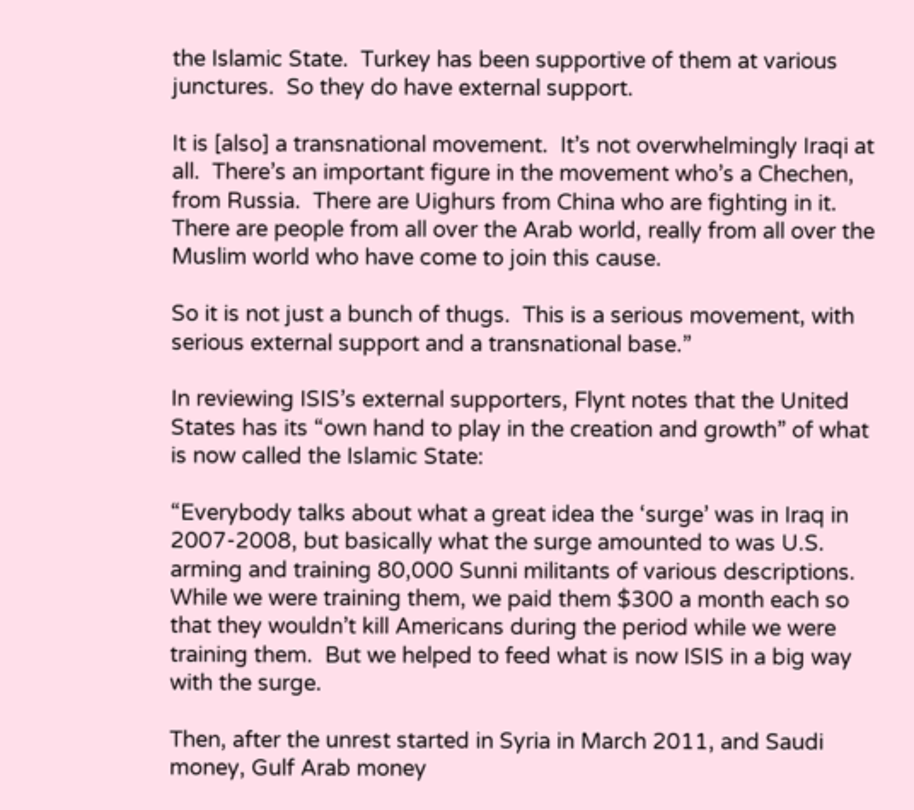the Islamic State.  Turkey has been supportive of them at various junctures.  So they do have external support.

It is [also] a transnational movement.  It’s not overwhelmingly Iraqi at all.  There’s an important figure in the movement who’s a Chechen, from Russia.  There are Uighurs from China who are fighting in it.  There are people from all over the Arab world, really from all over the Muslim world who have come to join this cause.

So it is not just a bunch of thugs.  This is a serious movement, with serious external support and a transnational base.”

In reviewing ISIS’s external supporters, Flynt notes that the United States has its “own hand to play in the creation and growth” of what is now called the Islamic State:

“Everybody talks about what a great idea the ‘surge’ was in Iraq in 2007-2008, but basically what the surge amounted to was U.S. arming and training 80,000 Sunni militants of various descriptions.  While we were training them, we paid them $300 a month each so that they wouldn’t kill Americans during the period while we were training them.  But we helped to feed what is now ISIS in a big way with the surge.

Then, after the unrest started in Syria in March 2011, and Saudi money, Gulf Arab money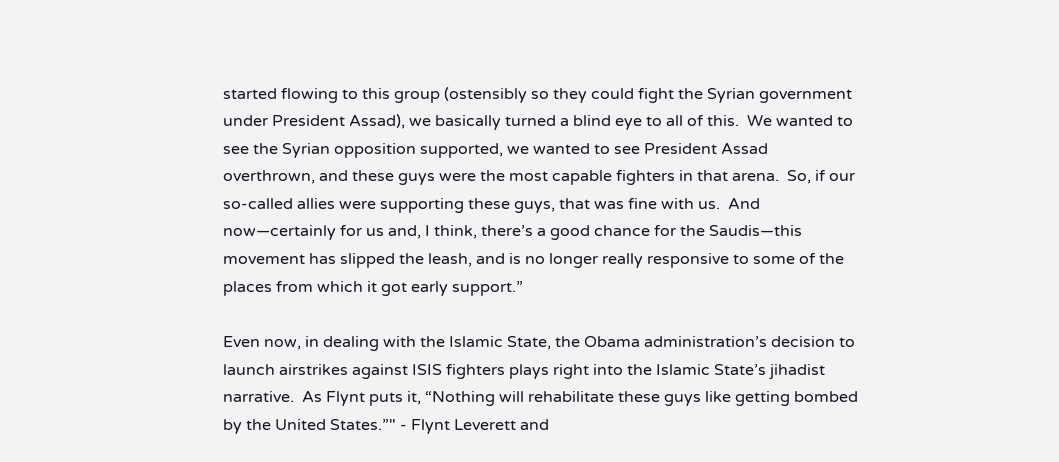started flowing to this group (ostensibly so they could fight the Syrian government under President Assad), we basically turned a blind eye to all of this.  We wanted to see the Syrian opposition supported, we wanted to see President Assad overthrown, and these guys were the most capable fighters in that arena.  So, if our so-called allies were supporting these guys, that was fine with us.  And now—certainly for us and, I think, there’s a good chance for the Saudis—this movement has slipped the leash, and is no longer really responsive to some of the places from which it got early support.”

Even now, in dealing with the Islamic State, the Obama administration’s decision to launch airstrikes against ISIS fighters plays right into the Islamic State’s jihadist narrative.  As Flynt puts it, “Nothing will rehabilitate these guys like getting bombed by the United States.”" - Flynt Leverett and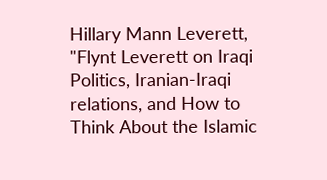Hillary Mann Leverett, "Flynt Leverett on Iraqi Politics, Iranian-Iraqi relations, and How to Think About the Islamic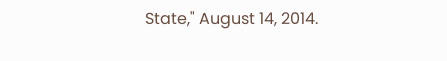State," August 14, 2014.